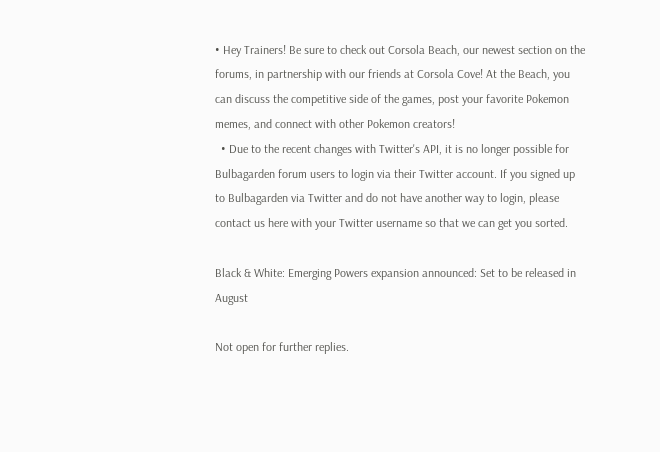• Hey Trainers! Be sure to check out Corsola Beach, our newest section on the forums, in partnership with our friends at Corsola Cove! At the Beach, you can discuss the competitive side of the games, post your favorite Pokemon memes, and connect with other Pokemon creators!
  • Due to the recent changes with Twitter's API, it is no longer possible for Bulbagarden forum users to login via their Twitter account. If you signed up to Bulbagarden via Twitter and do not have another way to login, please contact us here with your Twitter username so that we can get you sorted.

Black & White: Emerging Powers expansion announced: Set to be released in August

Not open for further replies.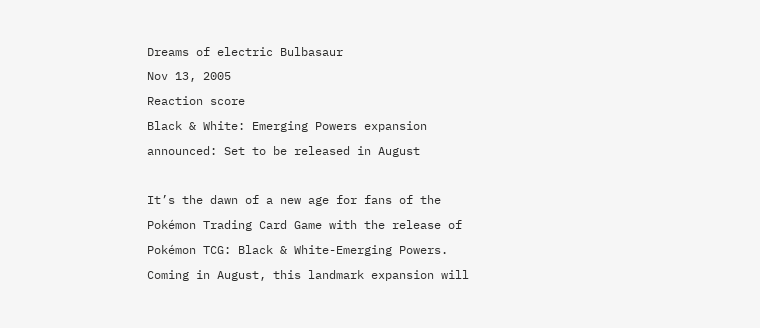Dreams of electric Bulbasaur
Nov 13, 2005
Reaction score
Black & White: Emerging Powers expansion announced: Set to be released in August

It’s the dawn of a new age for fans of the Pokémon Trading Card Game with the release of Pokémon TCG: Black & White-Emerging Powers. Coming in August, this landmark expansion will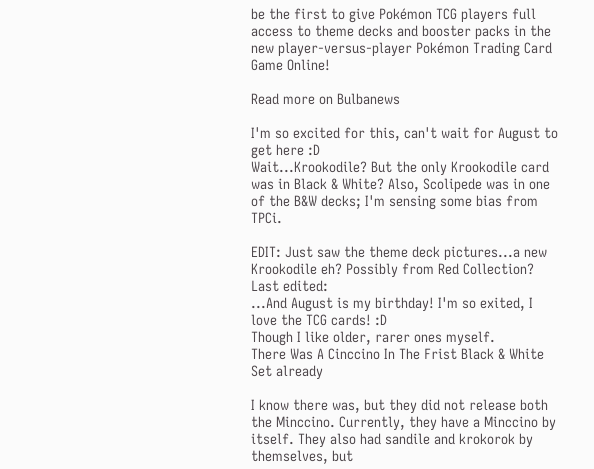be the first to give Pokémon TCG players full access to theme decks and booster packs in the new player-versus-player Pokémon Trading Card Game Online!

Read more on Bulbanews

I'm so excited for this, can't wait for August to get here :D
Wait...Krookodile? But the only Krookodile card was in Black & White? Also, Scolipede was in one of the B&W decks; I'm sensing some bias from TPCi.

EDIT: Just saw the theme deck pictures...a new Krookodile eh? Possibly from Red Collection?
Last edited:
...And August is my birthday! I'm so exited, I love the TCG cards! :D
Though I like older, rarer ones myself.
There Was A Cinccino In The Frist Black & White Set already

I know there was, but they did not release both the Minccino. Currently, they have a Minccino by itself. They also had sandile and krokorok by themselves, but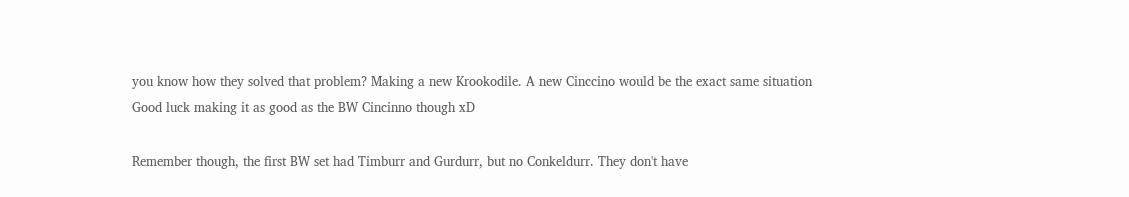you know how they solved that problem? Making a new Krookodile. A new Cinccino would be the exact same situation
Good luck making it as good as the BW Cincinno though xD

Remember though, the first BW set had Timburr and Gurdurr, but no Conkeldurr. They don't have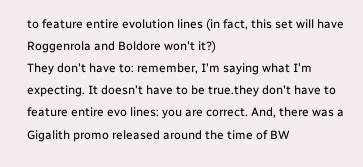to feature entire evolution lines (in fact, this set will have Roggenrola and Boldore won't it?)
They don't have to: remember, I'm saying what I'm expecting. It doesn't have to be true.they don't have to feature entire evo lines: you are correct. And, there was a Gigalith promo released around the time of BW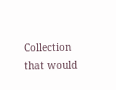Collection that would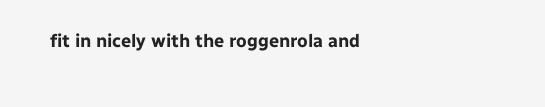fit in nicely with the roggenrola and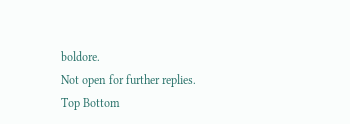boldore.
Not open for further replies.
Top Bottom